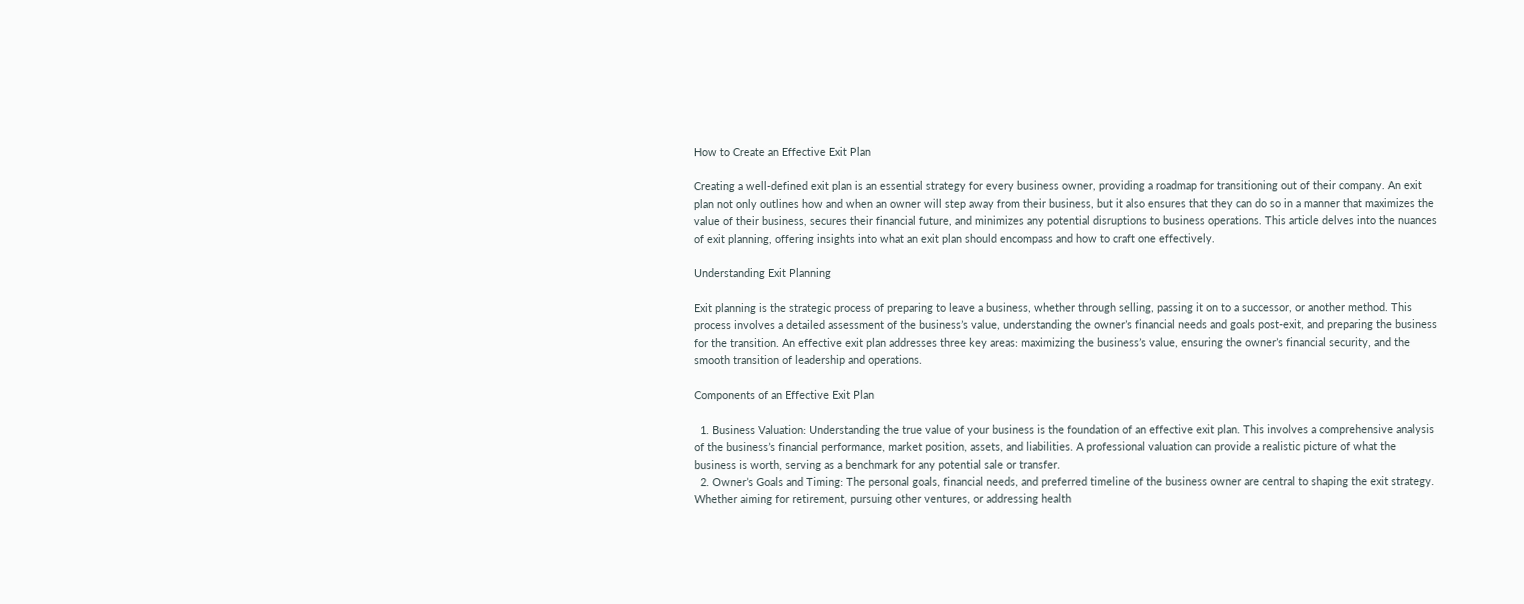How to Create an Effective Exit Plan

Creating a well-defined exit plan is an essential strategy for every business owner, providing a roadmap for transitioning out of their company. An exit plan not only outlines how and when an owner will step away from their business, but it also ensures that they can do so in a manner that maximizes the value of their business, secures their financial future, and minimizes any potential disruptions to business operations. This article delves into the nuances of exit planning, offering insights into what an exit plan should encompass and how to craft one effectively.

Understanding Exit Planning

Exit planning is the strategic process of preparing to leave a business, whether through selling, passing it on to a successor, or another method. This process involves a detailed assessment of the business’s value, understanding the owner’s financial needs and goals post-exit, and preparing the business for the transition. An effective exit plan addresses three key areas: maximizing the business’s value, ensuring the owner’s financial security, and the smooth transition of leadership and operations.

Components of an Effective Exit Plan

  1. Business Valuation: Understanding the true value of your business is the foundation of an effective exit plan. This involves a comprehensive analysis of the business’s financial performance, market position, assets, and liabilities. A professional valuation can provide a realistic picture of what the business is worth, serving as a benchmark for any potential sale or transfer.
  2. Owner’s Goals and Timing: The personal goals, financial needs, and preferred timeline of the business owner are central to shaping the exit strategy. Whether aiming for retirement, pursuing other ventures, or addressing health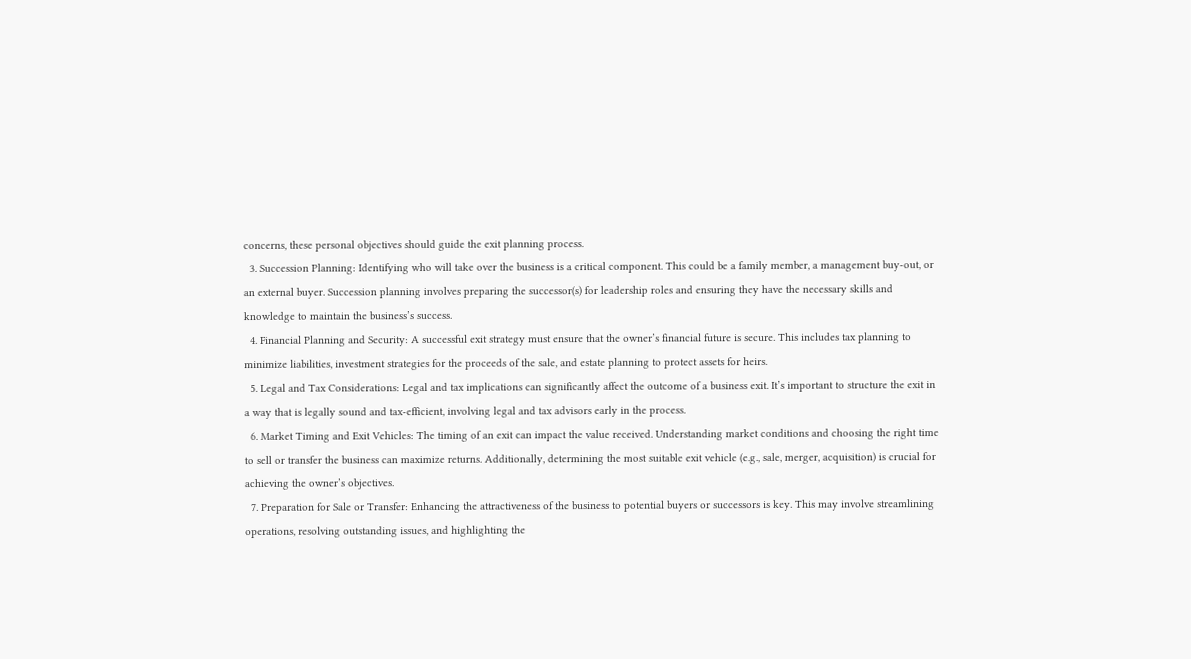concerns, these personal objectives should guide the exit planning process.
  3. Succession Planning: Identifying who will take over the business is a critical component. This could be a family member, a management buy-out, or an external buyer. Succession planning involves preparing the successor(s) for leadership roles and ensuring they have the necessary skills and knowledge to maintain the business’s success.
  4. Financial Planning and Security: A successful exit strategy must ensure that the owner’s financial future is secure. This includes tax planning to minimize liabilities, investment strategies for the proceeds of the sale, and estate planning to protect assets for heirs.
  5. Legal and Tax Considerations: Legal and tax implications can significantly affect the outcome of a business exit. It’s important to structure the exit in a way that is legally sound and tax-efficient, involving legal and tax advisors early in the process.
  6. Market Timing and Exit Vehicles: The timing of an exit can impact the value received. Understanding market conditions and choosing the right time to sell or transfer the business can maximize returns. Additionally, determining the most suitable exit vehicle (e.g., sale, merger, acquisition) is crucial for achieving the owner’s objectives.
  7. Preparation for Sale or Transfer: Enhancing the attractiveness of the business to potential buyers or successors is key. This may involve streamlining operations, resolving outstanding issues, and highlighting the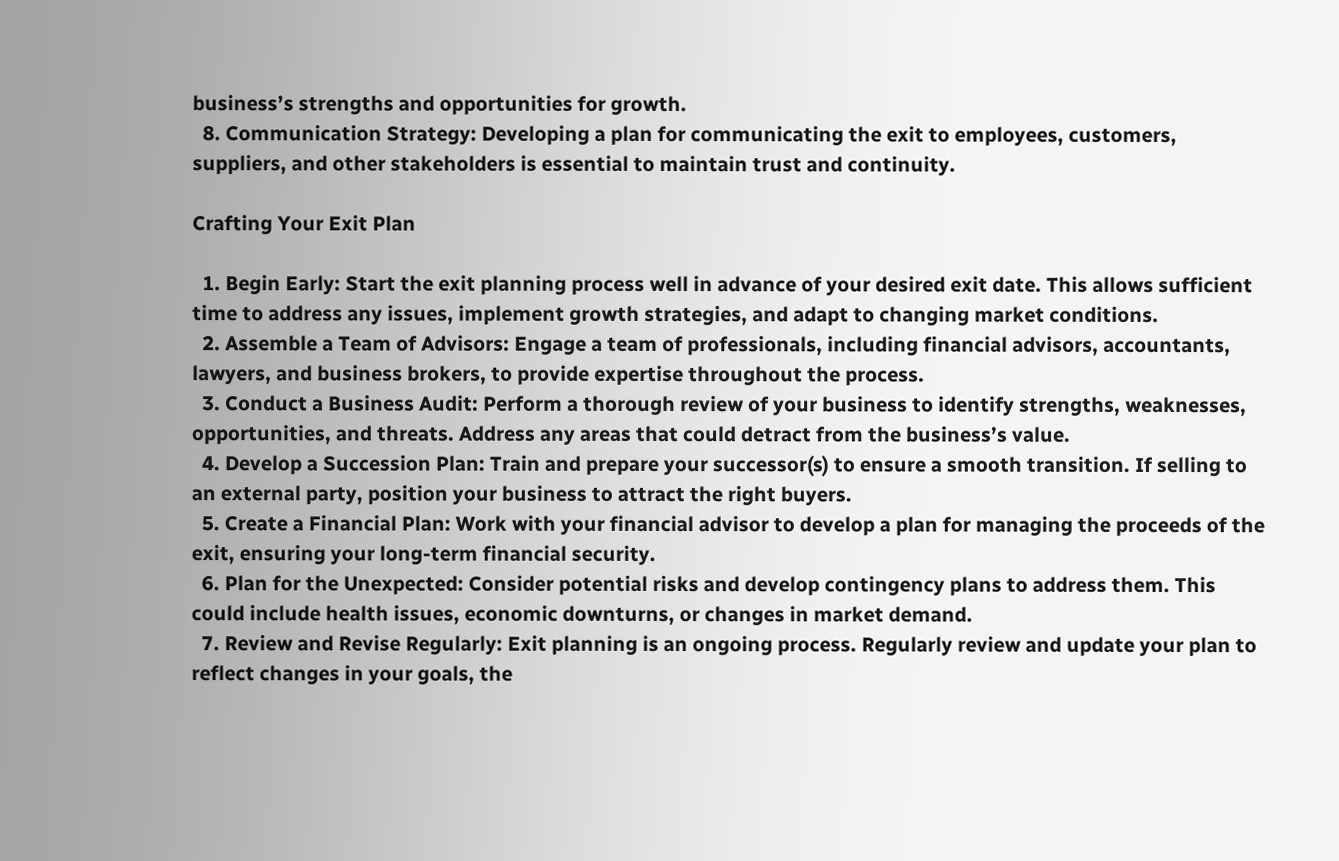business’s strengths and opportunities for growth.
  8. Communication Strategy: Developing a plan for communicating the exit to employees, customers, suppliers, and other stakeholders is essential to maintain trust and continuity.

Crafting Your Exit Plan

  1. Begin Early: Start the exit planning process well in advance of your desired exit date. This allows sufficient time to address any issues, implement growth strategies, and adapt to changing market conditions.
  2. Assemble a Team of Advisors: Engage a team of professionals, including financial advisors, accountants, lawyers, and business brokers, to provide expertise throughout the process.
  3. Conduct a Business Audit: Perform a thorough review of your business to identify strengths, weaknesses, opportunities, and threats. Address any areas that could detract from the business’s value.
  4. Develop a Succession Plan: Train and prepare your successor(s) to ensure a smooth transition. If selling to an external party, position your business to attract the right buyers.
  5. Create a Financial Plan: Work with your financial advisor to develop a plan for managing the proceeds of the exit, ensuring your long-term financial security.
  6. Plan for the Unexpected: Consider potential risks and develop contingency plans to address them. This could include health issues, economic downturns, or changes in market demand.
  7. Review and Revise Regularly: Exit planning is an ongoing process. Regularly review and update your plan to reflect changes in your goals, the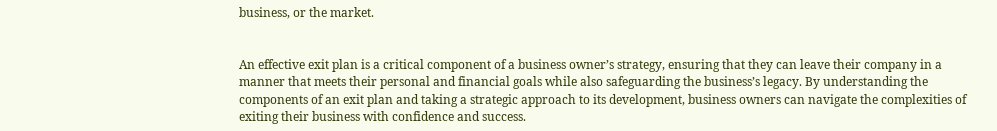business, or the market.


An effective exit plan is a critical component of a business owner’s strategy, ensuring that they can leave their company in a manner that meets their personal and financial goals while also safeguarding the business’s legacy. By understanding the components of an exit plan and taking a strategic approach to its development, business owners can navigate the complexities of exiting their business with confidence and success.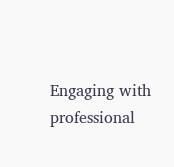Engaging with professional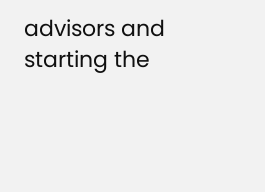advisors and starting the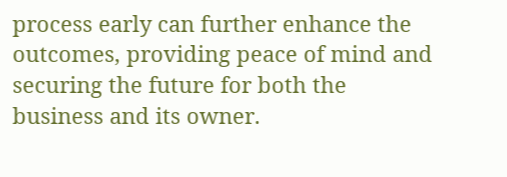process early can further enhance the outcomes, providing peace of mind and securing the future for both the business and its owner.